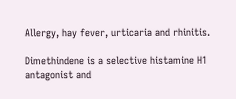Allergy, hay fever, urticaria and rhinitis.

Dimethindene is a selective histamine H1 antagonist and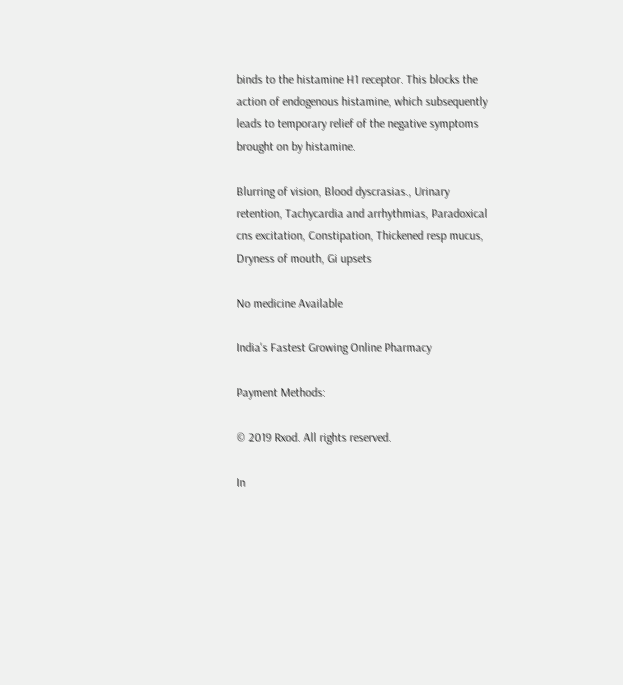binds to the histamine H1 receptor. This blocks the action of endogenous histamine, which subsequently leads to temporary relief of the negative symptoms brought on by histamine.

Blurring of vision, Blood dyscrasias., Urinary retention, Tachycardia and arrhythmias, Paradoxical cns excitation, Constipation, Thickened resp mucus, Dryness of mouth, Gi upsets

No medicine Available

India's Fastest Growing Online Pharmacy

Payment Methods:

© 2019 Rxod. All rights reserved.

In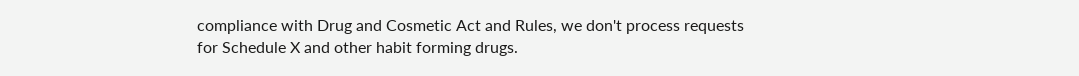compliance with Drug and Cosmetic Act and Rules, we don't process requests for Schedule X and other habit forming drugs.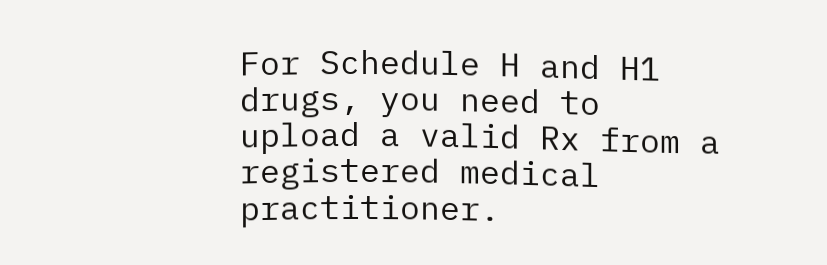For Schedule H and H1 drugs, you need to upload a valid Rx from a registered medical practitioner.